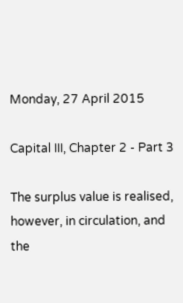Monday, 27 April 2015

Capital III, Chapter 2 - Part 3

The surplus value is realised, however, in circulation, and the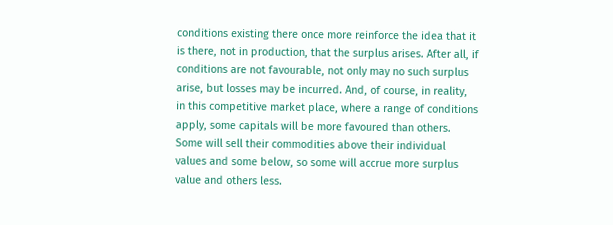conditions existing there once more reinforce the idea that it is there, not in production, that the surplus arises. After all, if conditions are not favourable, not only may no such surplus arise, but losses may be incurred. And, of course, in reality, in this competitive market place, where a range of conditions apply, some capitals will be more favoured than others. Some will sell their commodities above their individual values and some below, so some will accrue more surplus value and others less.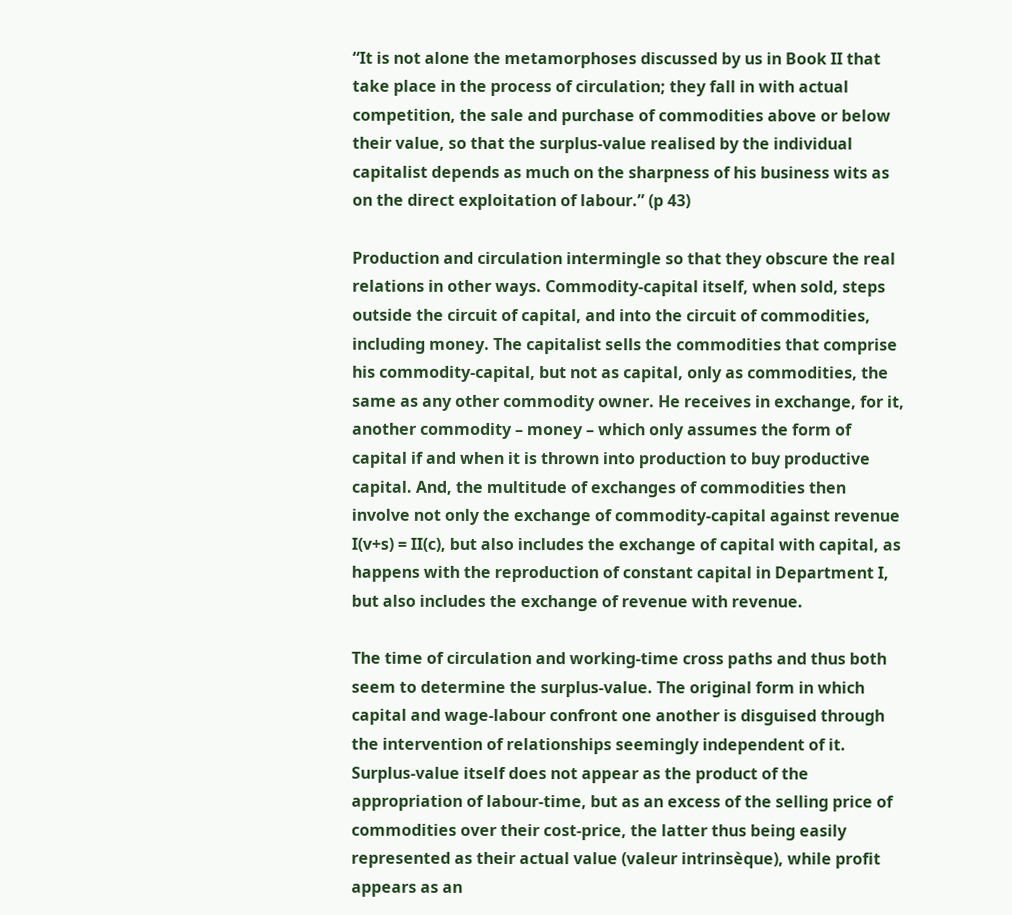“It is not alone the metamorphoses discussed by us in Book II that take place in the process of circulation; they fall in with actual competition, the sale and purchase of commodities above or below their value, so that the surplus-value realised by the individual capitalist depends as much on the sharpness of his business wits as on the direct exploitation of labour.” (p 43)

Production and circulation intermingle so that they obscure the real relations in other ways. Commodity-capital itself, when sold, steps outside the circuit of capital, and into the circuit of commodities, including money. The capitalist sells the commodities that comprise his commodity-capital, but not as capital, only as commodities, the same as any other commodity owner. He receives in exchange, for it, another commodity – money – which only assumes the form of capital if and when it is thrown into production to buy productive capital. And, the multitude of exchanges of commodities then involve not only the exchange of commodity-capital against revenue I(v+s) = II(c), but also includes the exchange of capital with capital, as happens with the reproduction of constant capital in Department I, but also includes the exchange of revenue with revenue.

The time of circulation and working-time cross paths and thus both seem to determine the surplus-value. The original form in which capital and wage-labour confront one another is disguised through the intervention of relationships seemingly independent of it. Surplus-value itself does not appear as the product of the appropriation of labour-time, but as an excess of the selling price of commodities over their cost-price, the latter thus being easily represented as their actual value (valeur intrinsèque), while profit appears as an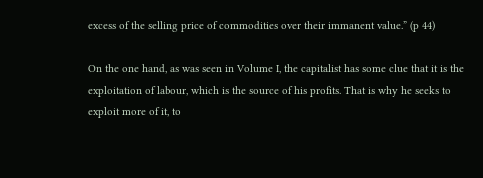excess of the selling price of commodities over their immanent value.” (p 44)

On the one hand, as was seen in Volume I, the capitalist has some clue that it is the exploitation of labour, which is the source of his profits. That is why he seeks to exploit more of it, to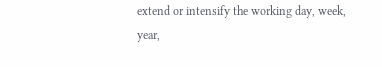extend or intensify the working day, week, year,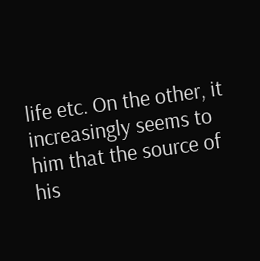life etc. On the other, it increasingly seems to him that the source of his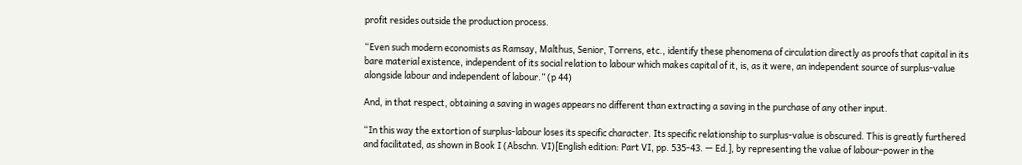profit resides outside the production process.

“Even such modern economists as Ramsay, Malthus, Senior, Torrens, etc., identify these phenomena of circulation directly as proofs that capital in its bare material existence, independent of its social relation to labour which makes capital of it, is, as it were, an independent source of surplus-value alongside labour and independent of labour.” (p 44)

And, in that respect, obtaining a saving in wages appears no different than extracting a saving in the purchase of any other input.

“In this way the extortion of surplus-labour loses its specific character. Its specific relationship to surplus-value is obscured. This is greatly furthered and facilitated, as shown in Book I (Abschn. VI)[English edition: Part VI, pp. 535-43. — Ed.], by representing the value of labour-power in the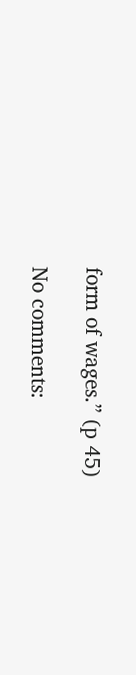form of wages.” (p 45)

No comments: